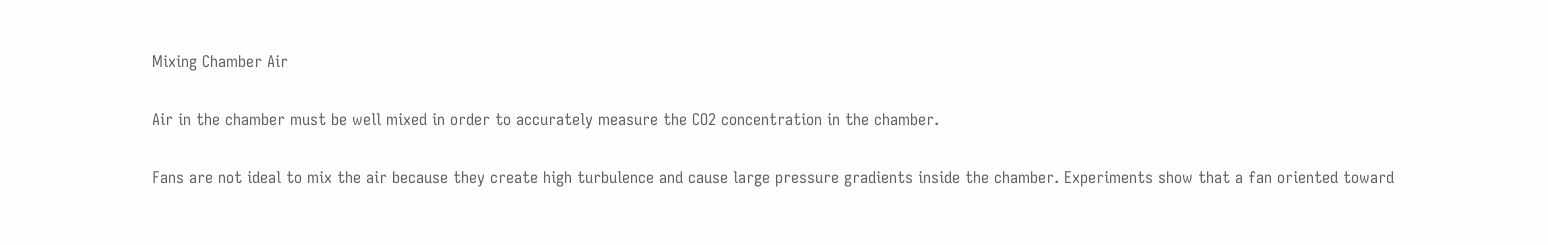Mixing Chamber Air

Air in the chamber must be well mixed in order to accurately measure the CO2 concentration in the chamber.

Fans are not ideal to mix the air because they create high turbulence and cause large pressure gradients inside the chamber. Experiments show that a fan oriented toward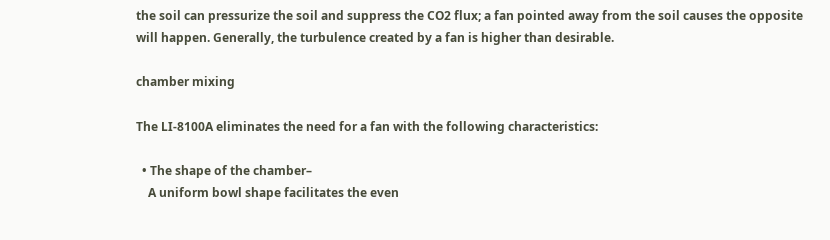the soil can pressurize the soil and suppress the CO2 flux; a fan pointed away from the soil causes the opposite will happen. Generally, the turbulence created by a fan is higher than desirable.

chamber mixing

The LI-8100A eliminates the need for a fan with the following characteristics:

  • The shape of the chamber–
    A uniform bowl shape facilitates the even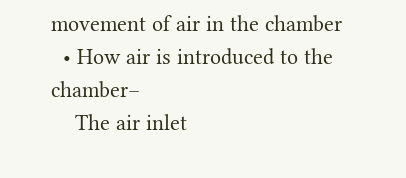movement of air in the chamber
  • How air is introduced to the chamber–
    The air inlet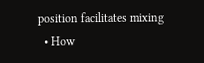position facilitates mixing
  • How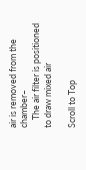air is removed from the chamber–
    The air filter is positioned to draw mixed air

Scroll to Top